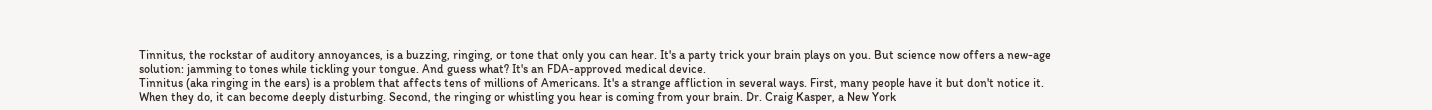Tinnitus, the rockstar of auditory annoyances, is a buzzing, ringing, or tone that only you can hear. It's a party trick your brain plays on you. But science now offers a new-age solution: jamming to tones while tickling your tongue. And guess what? It's an FDA-approved medical device.
Tinnitus (aka ringing in the ears) is a problem that affects tens of millions of Americans. It's a strange affliction in several ways. First, many people have it but don't notice it. When they do, it can become deeply disturbing. Second, the ringing or whistling you hear is coming from your brain. Dr. Craig Kasper, a New York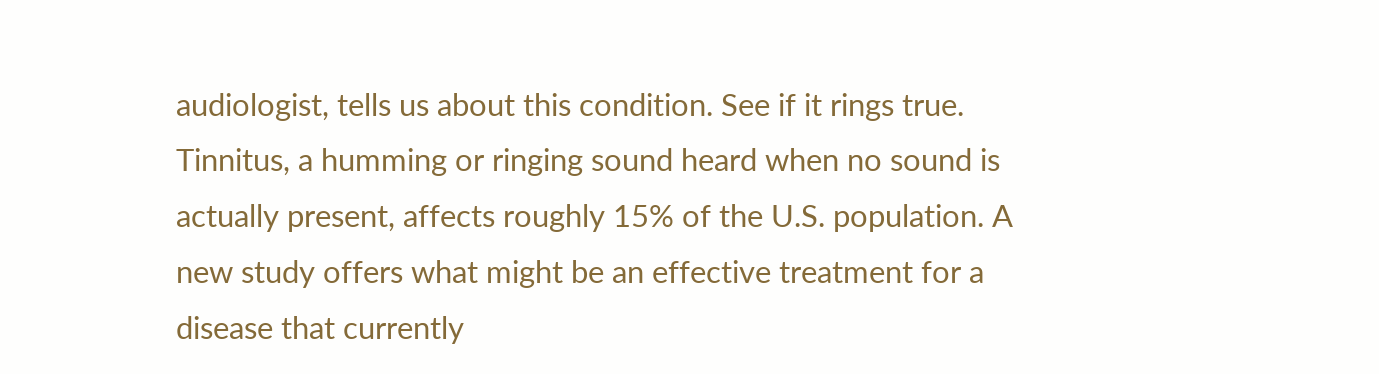audiologist, tells us about this condition. See if it rings true.
Tinnitus, a humming or ringing sound heard when no sound is actually present, affects roughly 15% of the U.S. population. A new study offers what might be an effective treatment for a disease that currently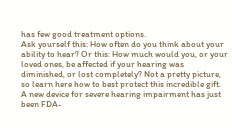has few good treatment options.
Ask yourself this: How often do you think about your ability to hear? Or this: How much would you, or your loved ones, be affected if your hearing was diminished, or lost completely? Not a pretty picture, so learn here how to best protect this incredible gift.
A new device for severe hearing impairment has just been FDA-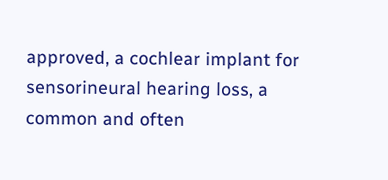approved, a cochlear implant for sensorineural hearing loss, a common and often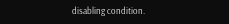disabling condition.